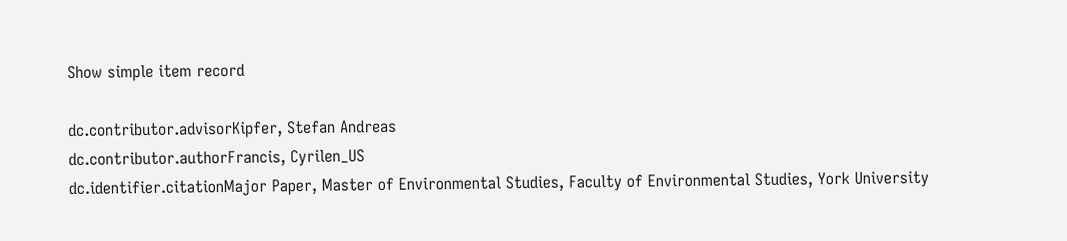Show simple item record

dc.contributor.advisorKipfer, Stefan Andreas
dc.contributor.authorFrancis, Cyrilen_US
dc.identifier.citationMajor Paper, Master of Environmental Studies, Faculty of Environmental Studies, York University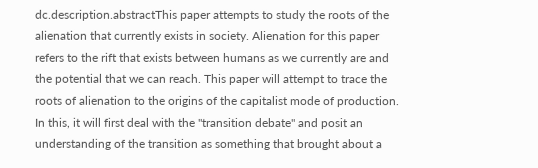dc.description.abstractThis paper attempts to study the roots of the alienation that currently exists in society. Alienation for this paper refers to the rift that exists between humans as we currently are and the potential that we can reach. This paper will attempt to trace the roots of alienation to the origins of the capitalist mode of production. In this, it will first deal with the "transition debate" and posit an understanding of the transition as something that brought about a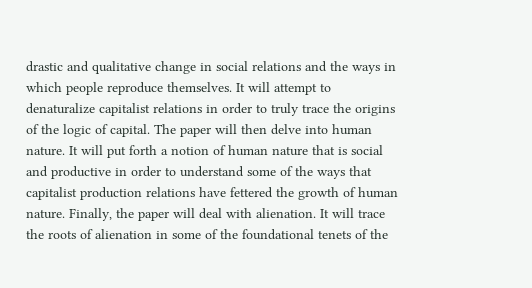drastic and qualitative change in social relations and the ways in which people reproduce themselves. It will attempt to denaturalize capitalist relations in order to truly trace the origins of the logic of capital. The paper will then delve into human nature. It will put forth a notion of human nature that is social and productive in order to understand some of the ways that capitalist production relations have fettered the growth of human nature. Finally, the paper will deal with alienation. It will trace the roots of alienation in some of the foundational tenets of the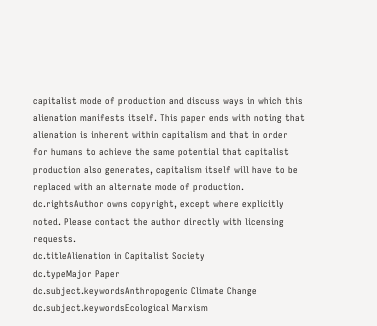capitalist mode of production and discuss ways in which this alienation manifests itself. This paper ends with noting that alienation is inherent within capitalism and that in order for humans to achieve the same potential that capitalist production also generates, capitalism itself will have to be replaced with an alternate mode of production.
dc.rightsAuthor owns copyright, except where explicitly noted. Please contact the author directly with licensing requests.
dc.titleAlienation in Capitalist Society
dc.typeMajor Paper
dc.subject.keywordsAnthropogenic Climate Change
dc.subject.keywordsEcological Marxism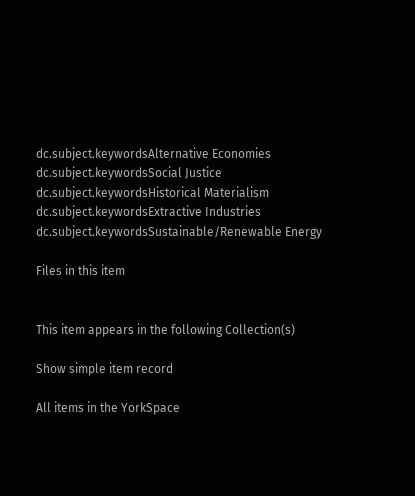dc.subject.keywordsAlternative Economies
dc.subject.keywordsSocial Justice
dc.subject.keywordsHistorical Materialism
dc.subject.keywordsExtractive Industries
dc.subject.keywordsSustainable/Renewable Energy

Files in this item


This item appears in the following Collection(s)

Show simple item record

All items in the YorkSpace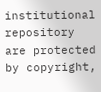institutional repository are protected by copyright,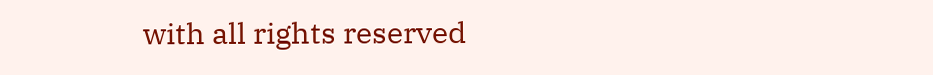with all rights reserved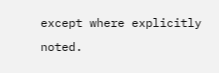except where explicitly noted.